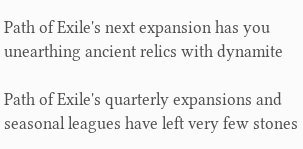Path of Exile's next expansion has you unearthing ancient relics with dynamite

Path of Exile's quarterly expansions and seasonal leagues have left very few stones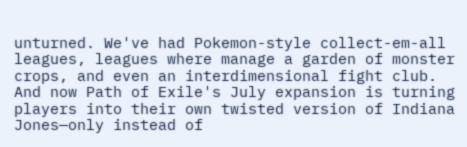unturned. We've had Pokemon-style collect-em-all leagues, leagues where manage a garden of monster crops, and even an interdimensional fight club. And now Path of Exile's July expansion is turning players into their own twisted version of Indiana Jones—only instead of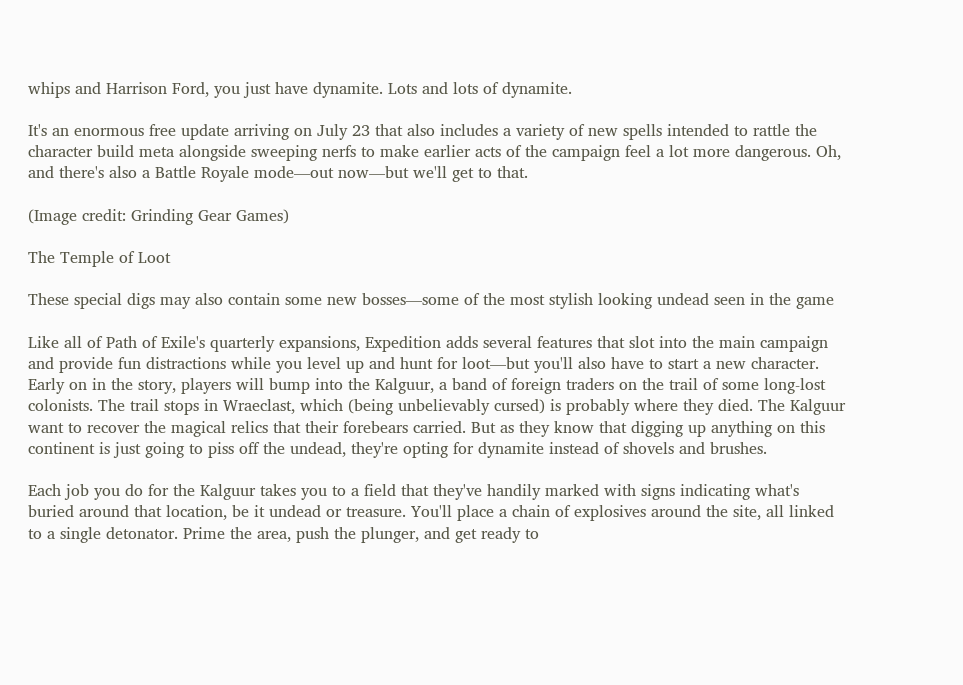whips and Harrison Ford, you just have dynamite. Lots and lots of dynamite.

It's an enormous free update arriving on July 23 that also includes a variety of new spells intended to rattle the character build meta alongside sweeping nerfs to make earlier acts of the campaign feel a lot more dangerous. Oh, and there's also a Battle Royale mode—out now—but we'll get to that.

(Image credit: Grinding Gear Games)

The Temple of Loot

These special digs may also contain some new bosses—some of the most stylish looking undead seen in the game

Like all of Path of Exile's quarterly expansions, Expedition adds several features that slot into the main campaign and provide fun distractions while you level up and hunt for loot—but you'll also have to start a new character. Early on in the story, players will bump into the Kalguur, a band of foreign traders on the trail of some long-lost colonists. The trail stops in Wraeclast, which (being unbelievably cursed) is probably where they died. The Kalguur want to recover the magical relics that their forebears carried. But as they know that digging up anything on this continent is just going to piss off the undead, they're opting for dynamite instead of shovels and brushes.

Each job you do for the Kalguur takes you to a field that they've handily marked with signs indicating what's buried around that location, be it undead or treasure. You'll place a chain of explosives around the site, all linked to a single detonator. Prime the area, push the plunger, and get ready to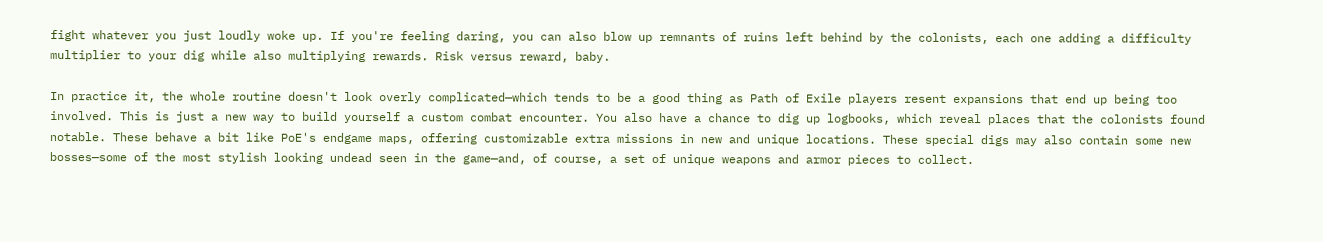fight whatever you just loudly woke up. If you're feeling daring, you can also blow up remnants of ruins left behind by the colonists, each one adding a difficulty multiplier to your dig while also multiplying rewards. Risk versus reward, baby.

In practice it, the whole routine doesn't look overly complicated—which tends to be a good thing as Path of Exile players resent expansions that end up being too involved. This is just a new way to build yourself a custom combat encounter. You also have a chance to dig up logbooks, which reveal places that the colonists found notable. These behave a bit like PoE's endgame maps, offering customizable extra missions in new and unique locations. These special digs may also contain some new bosses—some of the most stylish looking undead seen in the game—and, of course, a set of unique weapons and armor pieces to collect.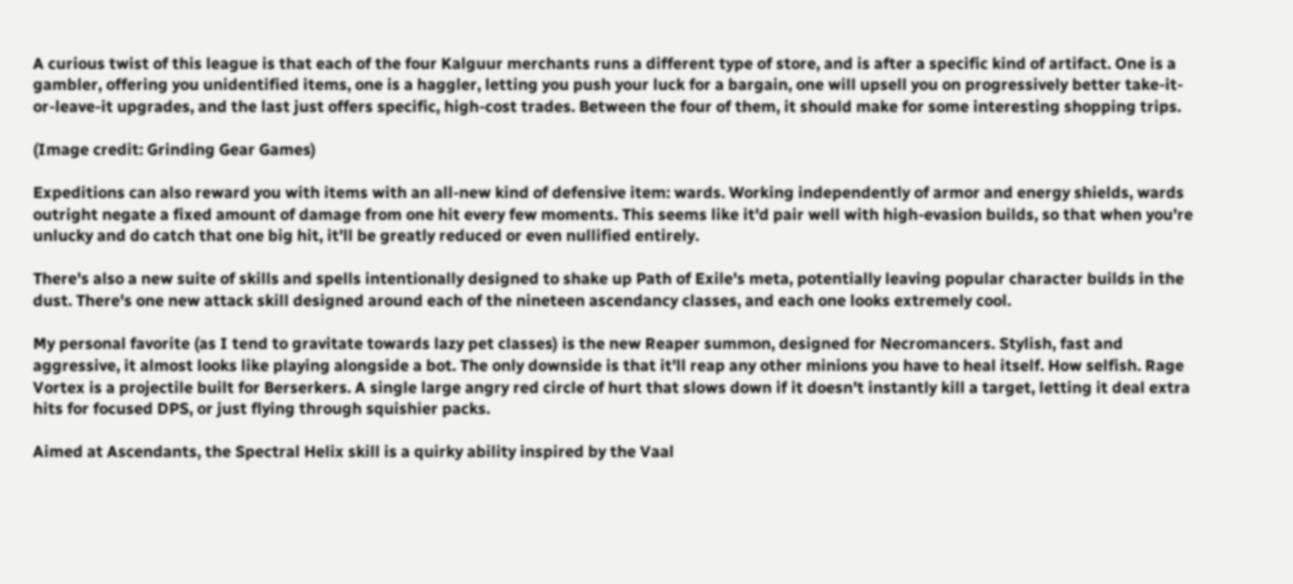A curious twist of this league is that each of the four Kalguur merchants runs a different type of store, and is after a specific kind of artifact. One is a gambler, offering you unidentified items, one is a haggler, letting you push your luck for a bargain, one will upsell you on progressively better take-it-or-leave-it upgrades, and the last just offers specific, high-cost trades. Between the four of them, it should make for some interesting shopping trips.

(Image credit: Grinding Gear Games)

Expeditions can also reward you with items with an all-new kind of defensive item: wards. Working independently of armor and energy shields, wards outright negate a fixed amount of damage from one hit every few moments. This seems like it'd pair well with high-evasion builds, so that when you're unlucky and do catch that one big hit, it'll be greatly reduced or even nullified entirely.

There's also a new suite of skills and spells intentionally designed to shake up Path of Exile's meta, potentially leaving popular character builds in the dust. There's one new attack skill designed around each of the nineteen ascendancy classes, and each one looks extremely cool.

My personal favorite (as I tend to gravitate towards lazy pet classes) is the new Reaper summon, designed for Necromancers. Stylish, fast and aggressive, it almost looks like playing alongside a bot. The only downside is that it'll reap any other minions you have to heal itself. How selfish. Rage Vortex is a projectile built for Berserkers. A single large angry red circle of hurt that slows down if it doesn't instantly kill a target, letting it deal extra hits for focused DPS, or just flying through squishier packs.

Aimed at Ascendants, the Spectral Helix skill is a quirky ability inspired by the Vaal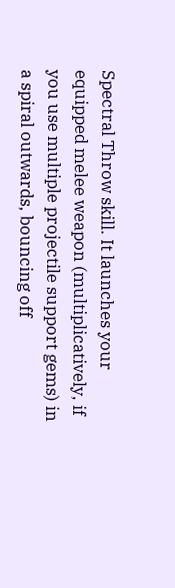Spectral Throw skill. It launches your equipped melee weapon (multiplicatively, if you use multiple projectile support gems) in a spiral outwards, bouncing off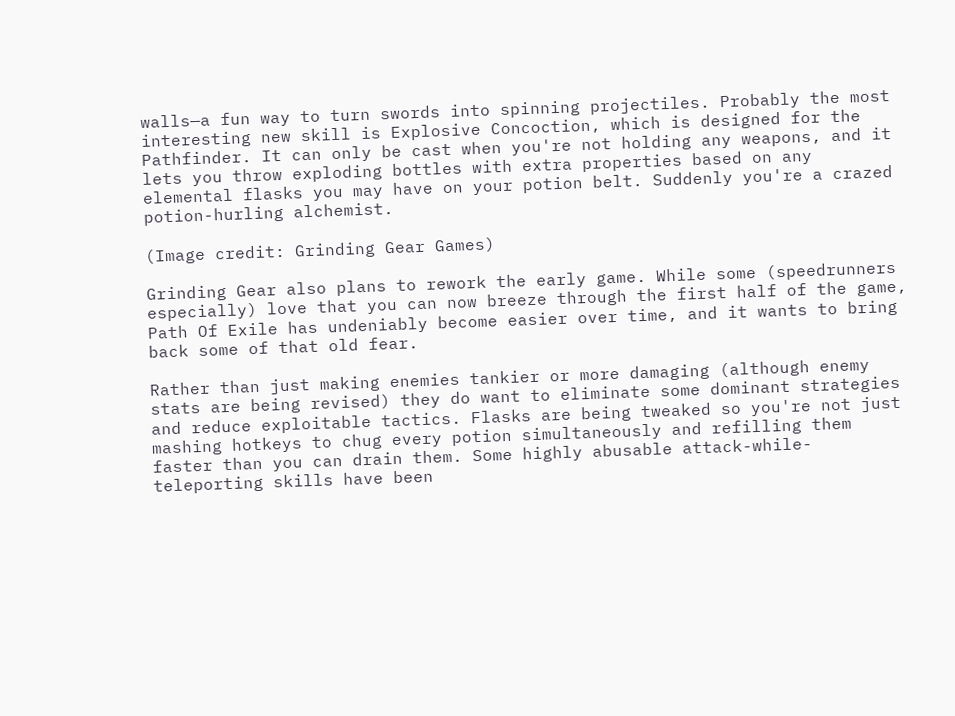walls—a fun way to turn swords into spinning projectiles. Probably the most interesting new skill is Explosive Concoction, which is designed for the Pathfinder. It can only be cast when you're not holding any weapons, and it lets you throw exploding bottles with extra properties based on any elemental flasks you may have on your potion belt. Suddenly you're a crazed potion-hurling alchemist.

(Image credit: Grinding Gear Games)

Grinding Gear also plans to rework the early game. While some (speedrunners especially) love that you can now breeze through the first half of the game, Path Of Exile has undeniably become easier over time, and it wants to bring back some of that old fear.

Rather than just making enemies tankier or more damaging (although enemy stats are being revised) they do want to eliminate some dominant strategies and reduce exploitable tactics. Flasks are being tweaked so you're not just mashing hotkeys to chug every potion simultaneously and refilling them faster than you can drain them. Some highly abusable attack-while-teleporting skills have been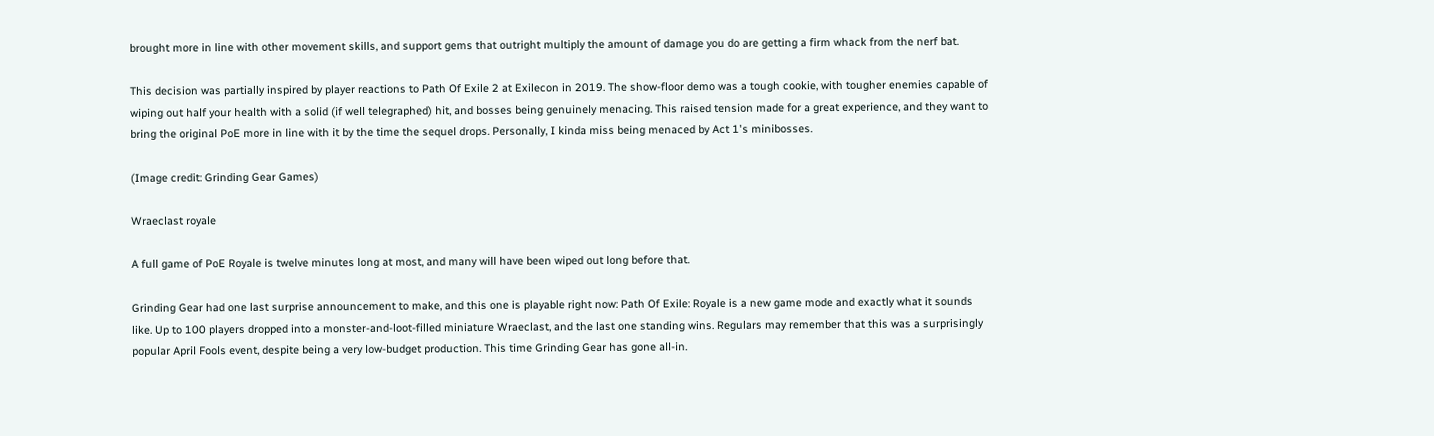brought more in line with other movement skills, and support gems that outright multiply the amount of damage you do are getting a firm whack from the nerf bat.

This decision was partially inspired by player reactions to Path Of Exile 2 at Exilecon in 2019. The show-floor demo was a tough cookie, with tougher enemies capable of wiping out half your health with a solid (if well telegraphed) hit, and bosses being genuinely menacing. This raised tension made for a great experience, and they want to bring the original PoE more in line with it by the time the sequel drops. Personally, I kinda miss being menaced by Act 1's minibosses.

(Image credit: Grinding Gear Games)

Wraeclast royale

A full game of PoE Royale is twelve minutes long at most, and many will have been wiped out long before that.

Grinding Gear had one last surprise announcement to make, and this one is playable right now: Path Of Exile: Royale is a new game mode and exactly what it sounds like. Up to 100 players dropped into a monster-and-loot-filled miniature Wraeclast, and the last one standing wins. Regulars may remember that this was a surprisingly popular April Fools event, despite being a very low-budget production. This time Grinding Gear has gone all-in.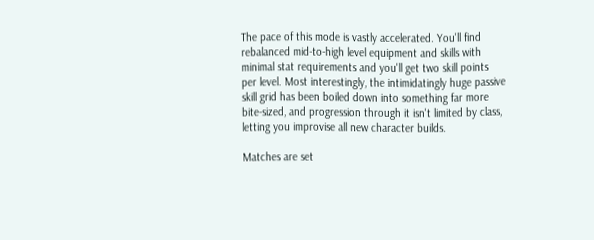The pace of this mode is vastly accelerated. You'll find rebalanced mid-to-high level equipment and skills with minimal stat requirements and you'll get two skill points per level. Most interestingly, the intimidatingly huge passive skill grid has been boiled down into something far more bite-sized, and progression through it isn't limited by class, letting you improvise all new character builds.

Matches are set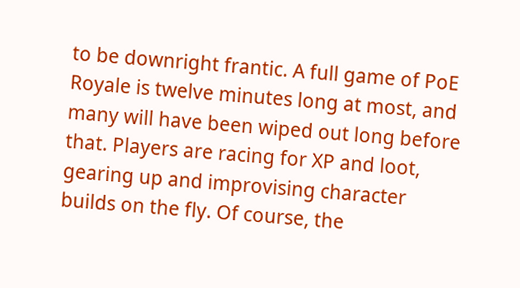to be downright frantic. A full game of PoE Royale is twelve minutes long at most, and many will have been wiped out long before that. Players are racing for XP and loot, gearing up and improvising character builds on the fly. Of course, the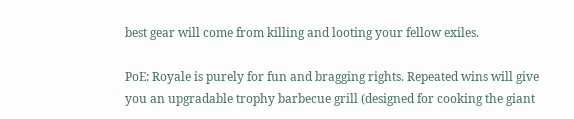best gear will come from killing and looting your fellow exiles.

PoE: Royale is purely for fun and bragging rights. Repeated wins will give you an upgradable trophy barbecue grill (designed for cooking the giant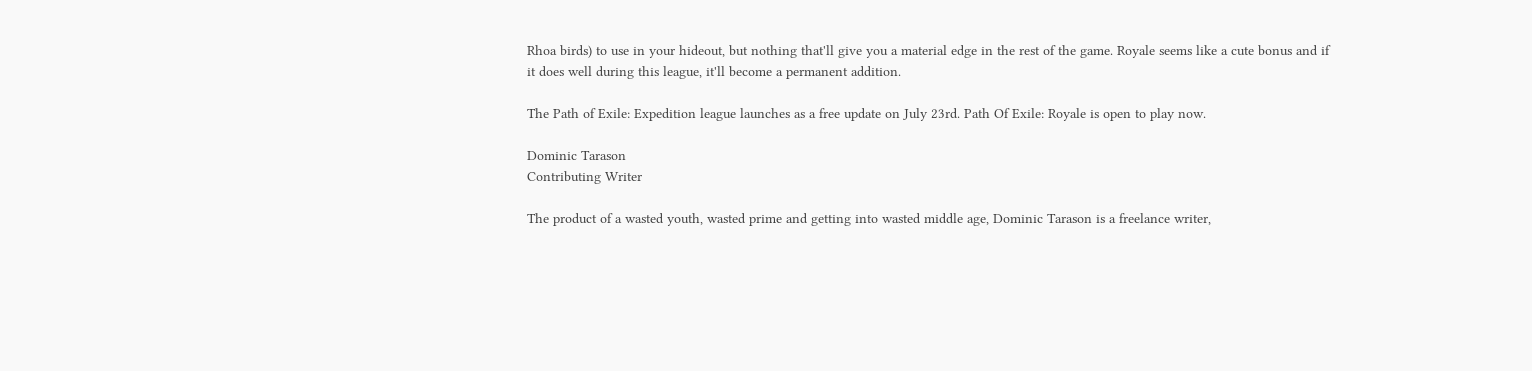Rhoa birds) to use in your hideout, but nothing that'll give you a material edge in the rest of the game. Royale seems like a cute bonus and if it does well during this league, it'll become a permanent addition.

The Path of Exile: Expedition league launches as a free update on July 23rd. Path Of Exile: Royale is open to play now.

Dominic Tarason
Contributing Writer

The product of a wasted youth, wasted prime and getting into wasted middle age, Dominic Tarason is a freelance writer,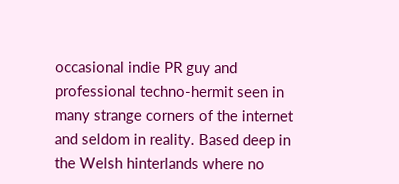occasional indie PR guy and professional techno-hermit seen in many strange corners of the internet and seldom in reality. Based deep in the Welsh hinterlands where no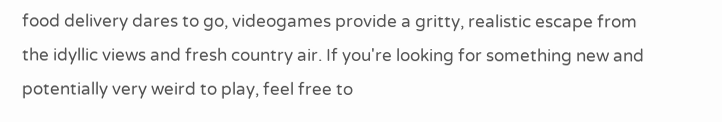food delivery dares to go, videogames provide a gritty, realistic escape from the idyllic views and fresh country air. If you're looking for something new and potentially very weird to play, feel free to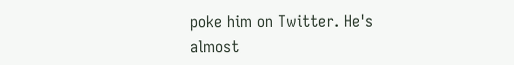poke him on Twitter. He's almost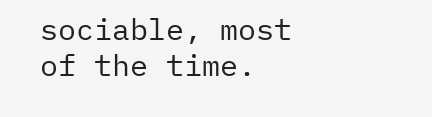sociable, most of the time.